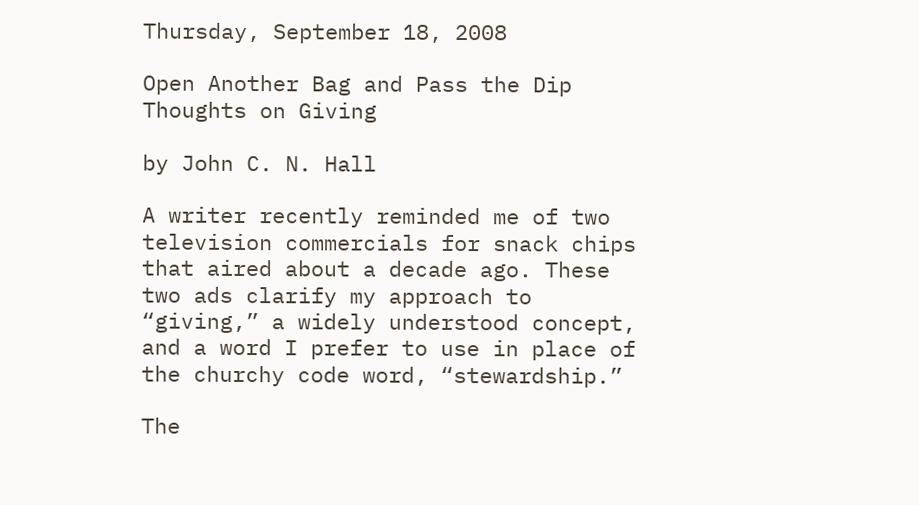Thursday, September 18, 2008

Open Another Bag and Pass the Dip
Thoughts on Giving

by John C. N. Hall

A writer recently reminded me of two television commercials for snack chips that aired about a decade ago. These two ads clarify my approach to “giving,” a widely understood concept, and a word I prefer to use in place of the churchy code word, “stewardship.”

The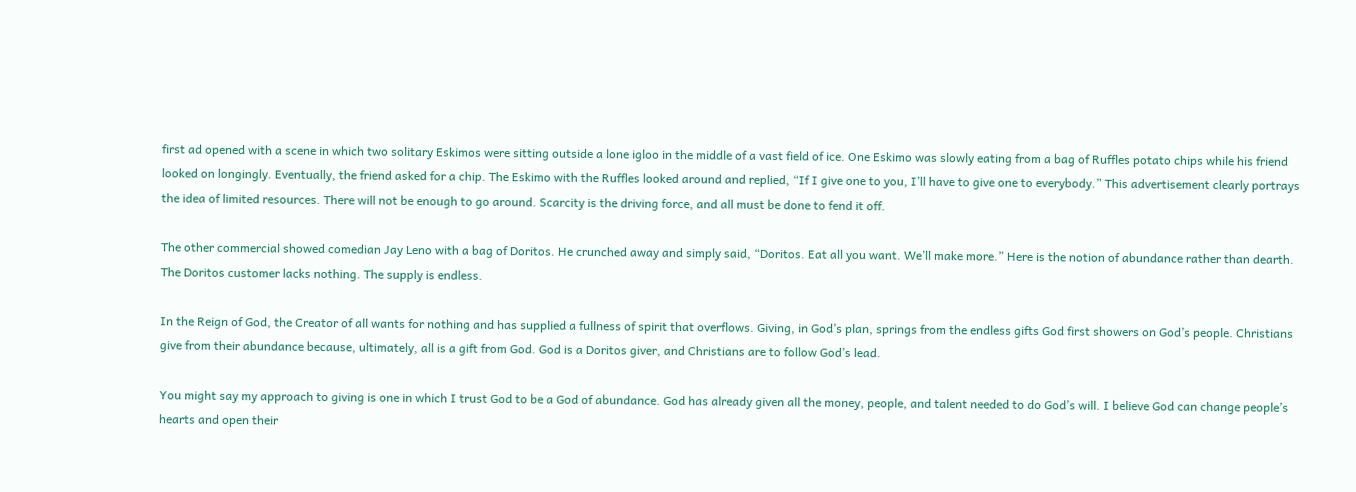first ad opened with a scene in which two solitary Eskimos were sitting outside a lone igloo in the middle of a vast field of ice. One Eskimo was slowly eating from a bag of Ruffles potato chips while his friend looked on longingly. Eventually, the friend asked for a chip. The Eskimo with the Ruffles looked around and replied, “If I give one to you, I’ll have to give one to everybody.” This advertisement clearly portrays the idea of limited resources. There will not be enough to go around. Scarcity is the driving force, and all must be done to fend it off.

The other commercial showed comedian Jay Leno with a bag of Doritos. He crunched away and simply said, “Doritos. Eat all you want. We’ll make more.” Here is the notion of abundance rather than dearth. The Doritos customer lacks nothing. The supply is endless.

In the Reign of God, the Creator of all wants for nothing and has supplied a fullness of spirit that overflows. Giving, in God’s plan, springs from the endless gifts God first showers on God’s people. Christians give from their abundance because, ultimately, all is a gift from God. God is a Doritos giver, and Christians are to follow God’s lead.

You might say my approach to giving is one in which I trust God to be a God of abundance. God has already given all the money, people, and talent needed to do God’s will. I believe God can change people’s hearts and open their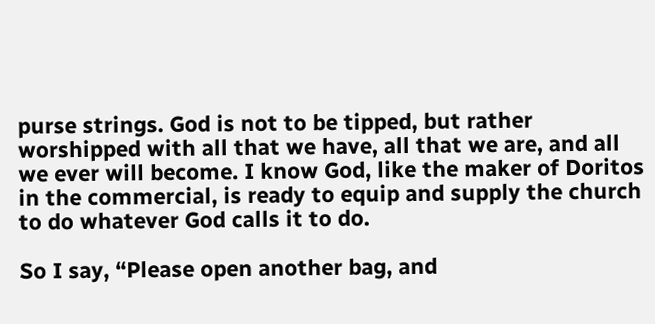purse strings. God is not to be tipped, but rather worshipped with all that we have, all that we are, and all we ever will become. I know God, like the maker of Doritos in the commercial, is ready to equip and supply the church to do whatever God calls it to do.

So I say, “Please open another bag, and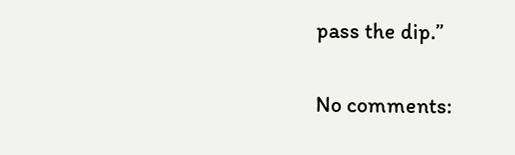pass the dip.”

No comments: